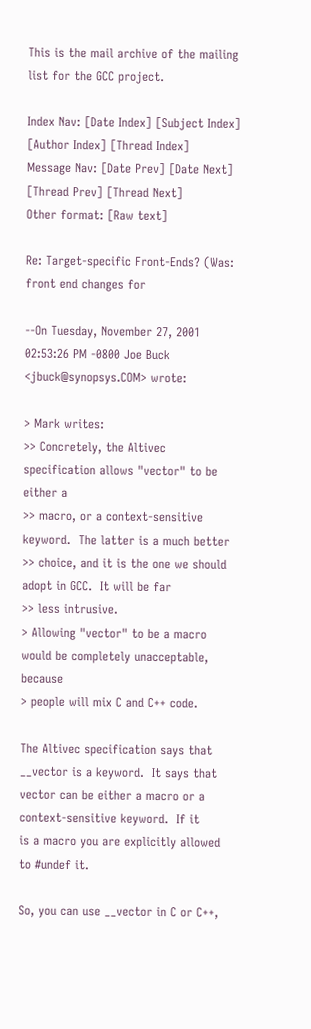This is the mail archive of the mailing list for the GCC project.

Index Nav: [Date Index] [Subject Index] [Author Index] [Thread Index]
Message Nav: [Date Prev] [Date Next] [Thread Prev] [Thread Next]
Other format: [Raw text]

Re: Target-specific Front-Ends? (Was: front end changes for

--On Tuesday, November 27, 2001 02:53:26 PM -0800 Joe Buck
<jbuck@synopsys.COM> wrote:

> Mark writes:
>> Concretely, the Altivec specification allows "vector" to be either a
>> macro, or a context-sensitive keyword.  The latter is a much better
>> choice, and it is the one we should adopt in GCC.  It will be far
>> less intrusive.
> Allowing "vector" to be a macro would be completely unacceptable, because
> people will mix C and C++ code.

The Altivec specification says that __vector is a keyword.  It says that
vector can be either a macro or a context-sensitive keyword.  If it
is a macro you are explicitly allowed to #undef it.

So, you can use __vector in C or C++,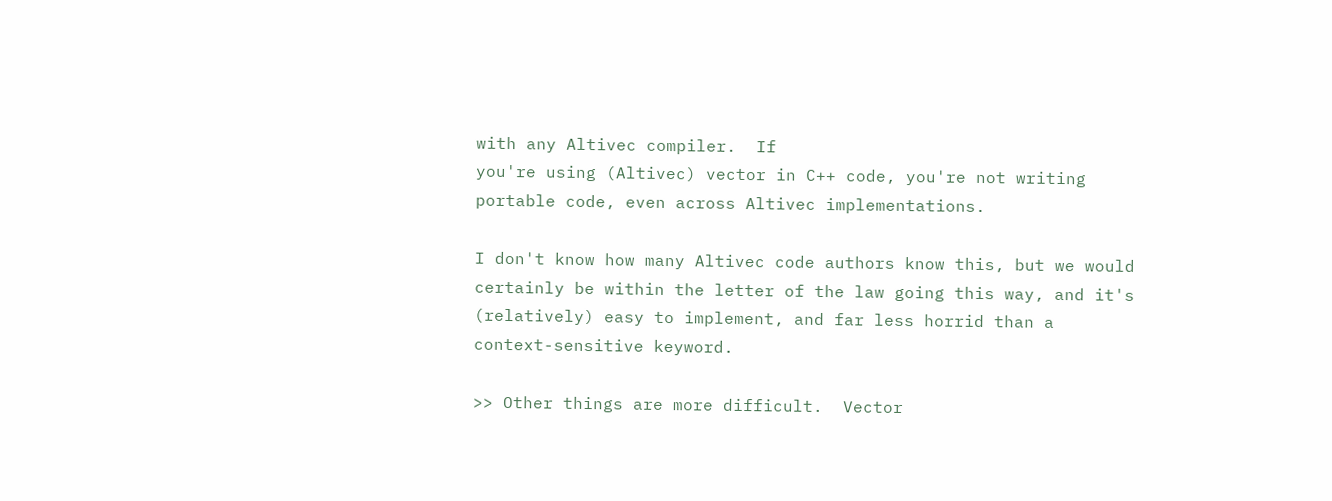with any Altivec compiler.  If
you're using (Altivec) vector in C++ code, you're not writing
portable code, even across Altivec implementations.

I don't know how many Altivec code authors know this, but we would
certainly be within the letter of the law going this way, and it's
(relatively) easy to implement, and far less horrid than a
context-sensitive keyword.

>> Other things are more difficult.  Vector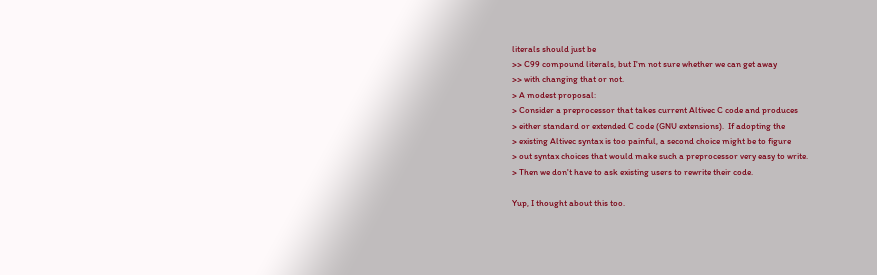literals should just be
>> C99 compound literals, but I'm not sure whether we can get away
>> with changing that or not.
> A modest proposal:
> Consider a preprocessor that takes current Altivec C code and produces
> either standard or extended C code (GNU extensions).  If adopting the
> existing Altivec syntax is too painful, a second choice might be to figure
> out syntax choices that would make such a preprocessor very easy to write.
> Then we don't have to ask existing users to rewrite their code.

Yup, I thought about this too.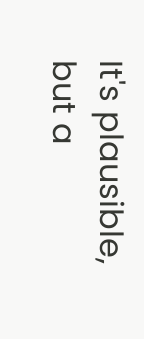It's plausible, but a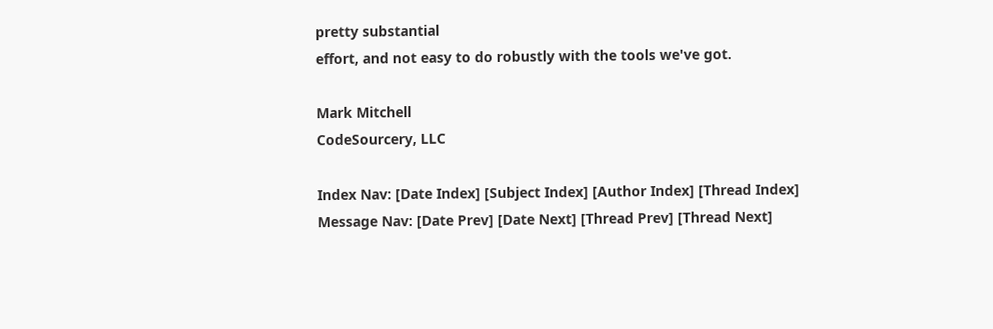pretty substantial
effort, and not easy to do robustly with the tools we've got.

Mark Mitchell
CodeSourcery, LLC

Index Nav: [Date Index] [Subject Index] [Author Index] [Thread Index]
Message Nav: [Date Prev] [Date Next] [Thread Prev] [Thread Next]